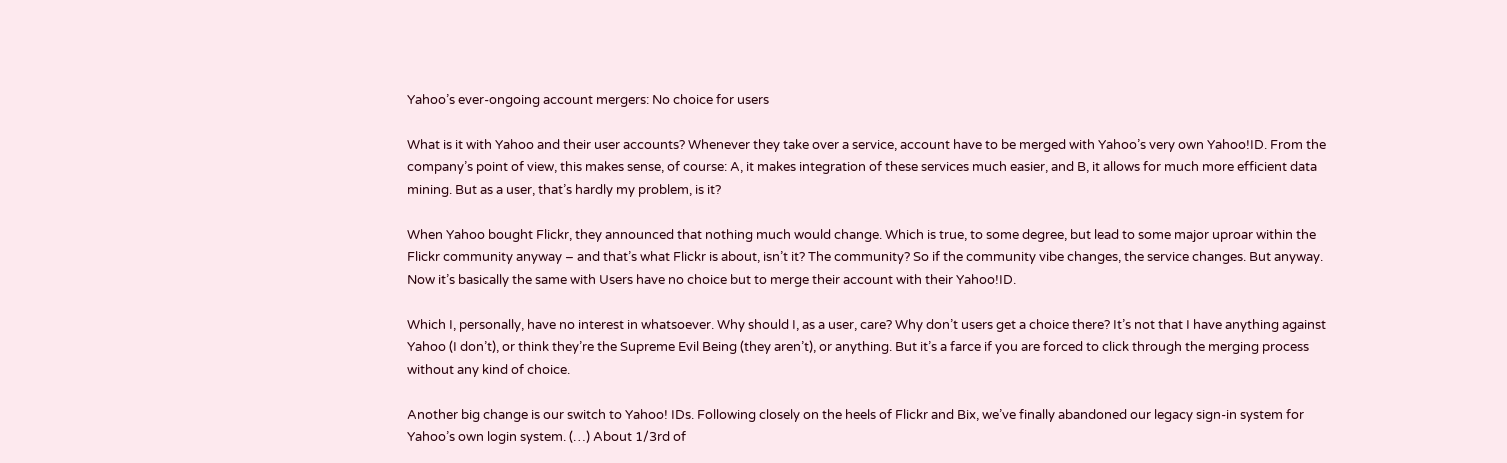Yahoo’s ever-ongoing account mergers: No choice for users

What is it with Yahoo and their user accounts? Whenever they take over a service, account have to be merged with Yahoo’s very own Yahoo!ID. From the company’s point of view, this makes sense, of course: A, it makes integration of these services much easier, and B, it allows for much more efficient data mining. But as a user, that’s hardly my problem, is it?

When Yahoo bought Flickr, they announced that nothing much would change. Which is true, to some degree, but lead to some major uproar within the Flickr community anyway – and that’s what Flickr is about, isn’t it? The community? So if the community vibe changes, the service changes. But anyway. Now it’s basically the same with Users have no choice but to merge their account with their Yahoo!ID.

Which I, personally, have no interest in whatsoever. Why should I, as a user, care? Why don’t users get a choice there? It’s not that I have anything against Yahoo (I don’t), or think they’re the Supreme Evil Being (they aren’t), or anything. But it’s a farce if you are forced to click through the merging process without any kind of choice.

Another big change is our switch to Yahoo! IDs. Following closely on the heels of Flickr and Bix, we’ve finally abandoned our legacy sign-in system for Yahoo’s own login system. (…) About 1/3rd of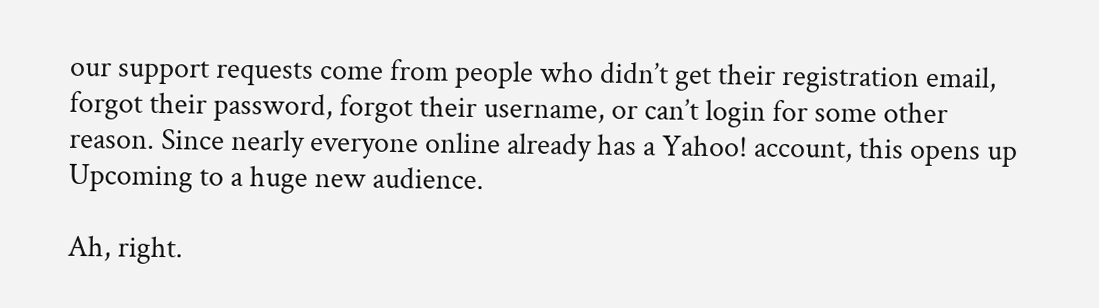our support requests come from people who didn’t get their registration email, forgot their password, forgot their username, or can’t login for some other reason. Since nearly everyone online already has a Yahoo! account, this opens up Upcoming to a huge new audience.

Ah, right.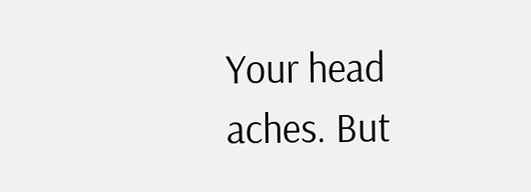Your head aches. But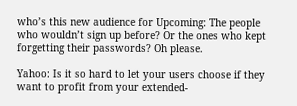who’s this new audience for Upcoming: The people who wouldn’t sign up before? Or the ones who kept forgetting their passwords? Oh please.

Yahoo: Is it so hard to let your users choose if they want to profit from your extended-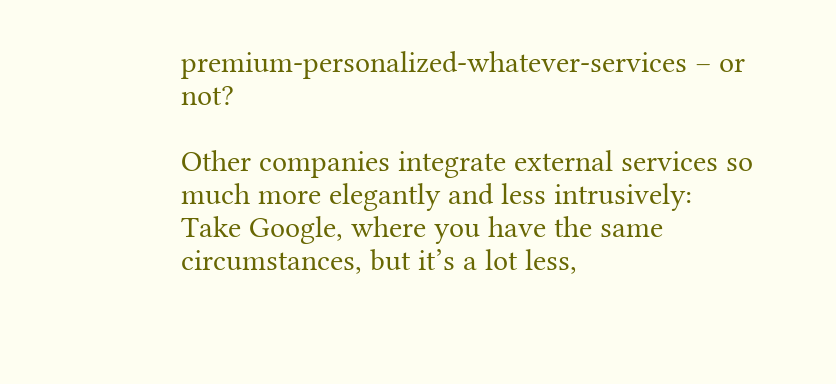premium-personalized-whatever-services – or not?

Other companies integrate external services so much more elegantly and less intrusively: Take Google, where you have the same circumstances, but it’s a lot less,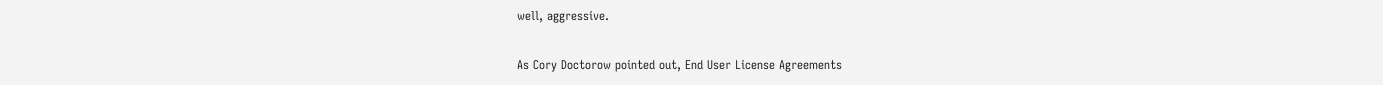well, aggressive.

As Cory Doctorow pointed out, End User License Agreements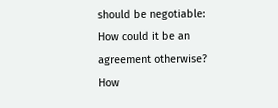should be negotiable: How could it be an agreement otherwise? How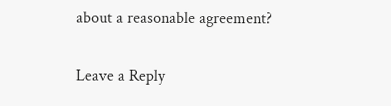about a reasonable agreement?

Leave a Reply